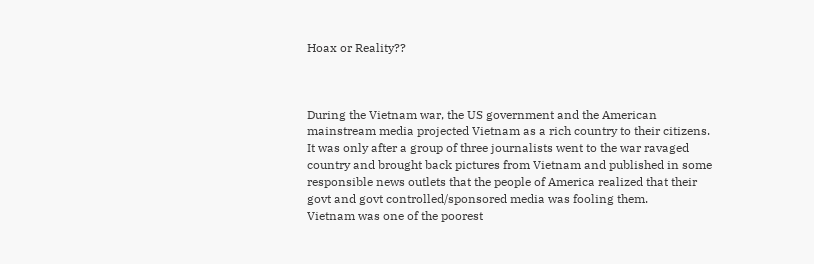Hoax or Reality??



During the Vietnam war, the US government and the American mainstream media projected Vietnam as a rich country to their citizens. It was only after a group of three journalists went to the war ravaged country and brought back pictures from Vietnam and published in some responsible news outlets that the people of America realized that their govt and govt controlled/sponsored media was fooling them.
Vietnam was one of the poorest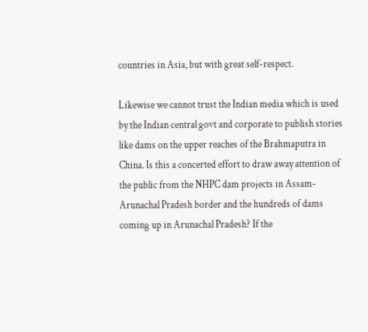countries in Asia, but with great self-respect.

Likewise we cannot trust the Indian media which is used by the Indian central govt and corporate to publish stories like dams on the upper reaches of the Brahmaputra in China. Is this a concerted effort to draw away attention of the public from the NHPC dam projects in Assam-Arunachal Pradesh border and the hundreds of dams coming up in Arunachal Pradesh? If the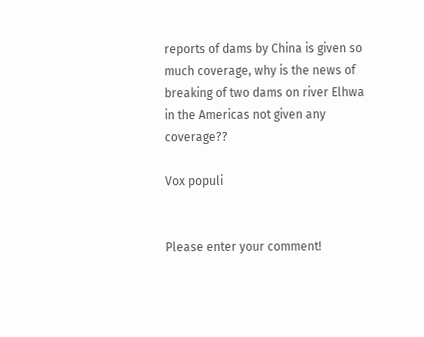reports of dams by China is given so much coverage, why is the news of breaking of two dams on river Elhwa in the Americas not given any coverage??

Vox populi


Please enter your comment!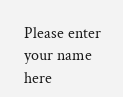Please enter your name here